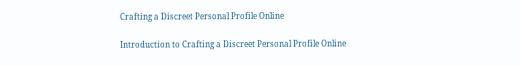Crafting a Discreet Personal Profile Online

Introduction to Crafting a Discreet Personal Profile Online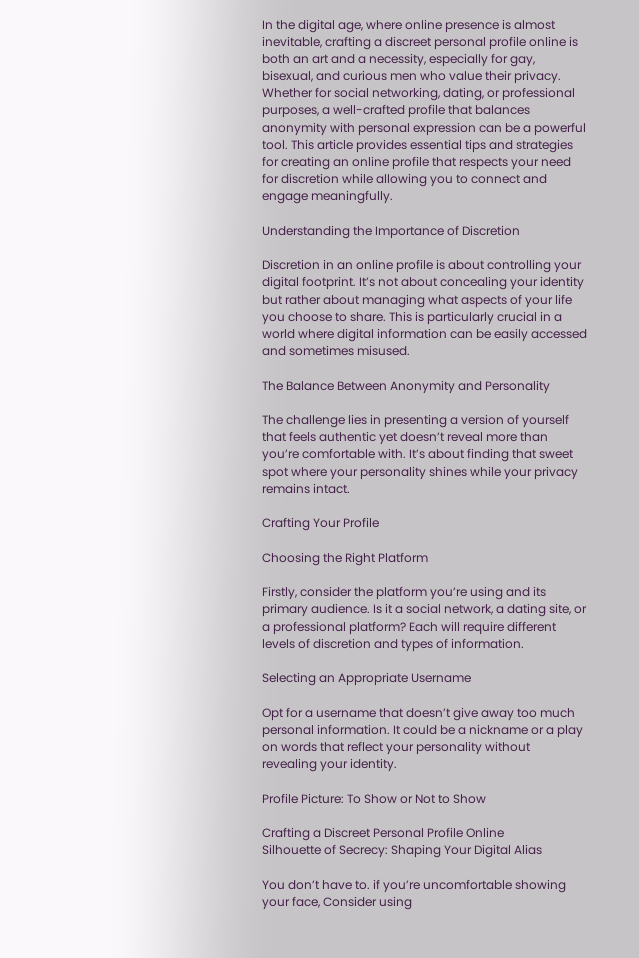In the digital age, where online presence is almost inevitable, crafting a discreet personal profile online is both an art and a necessity, especially for gay, bisexual, and curious men who value their privacy. Whether for social networking, dating, or professional purposes, a well-crafted profile that balances anonymity with personal expression can be a powerful tool. This article provides essential tips and strategies for creating an online profile that respects your need for discretion while allowing you to connect and engage meaningfully.

Understanding the Importance of Discretion

Discretion in an online profile is about controlling your digital footprint. It’s not about concealing your identity but rather about managing what aspects of your life you choose to share. This is particularly crucial in a world where digital information can be easily accessed and sometimes misused.

The Balance Between Anonymity and Personality

The challenge lies in presenting a version of yourself that feels authentic yet doesn’t reveal more than you’re comfortable with. It’s about finding that sweet spot where your personality shines while your privacy remains intact.

Crafting Your Profile

Choosing the Right Platform

Firstly, consider the platform you’re using and its primary audience. Is it a social network, a dating site, or a professional platform? Each will require different levels of discretion and types of information.

Selecting an Appropriate Username

Opt for a username that doesn’t give away too much personal information. It could be a nickname or a play on words that reflect your personality without revealing your identity.

Profile Picture: To Show or Not to Show

Crafting a Discreet Personal Profile Online
Silhouette of Secrecy: Shaping Your Digital Alias

You don’t have to. if you’re uncomfortable showing your face, Consider using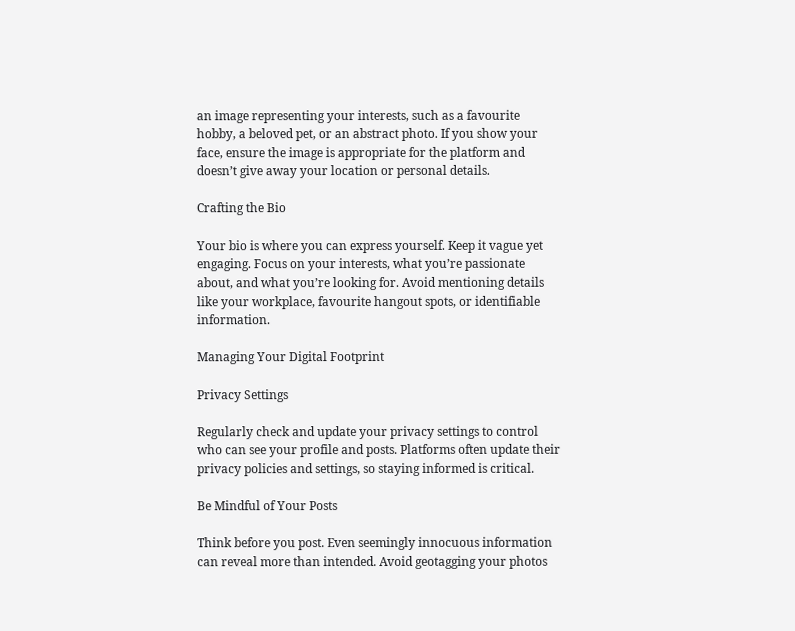an image representing your interests, such as a favourite hobby, a beloved pet, or an abstract photo. If you show your face, ensure the image is appropriate for the platform and doesn’t give away your location or personal details.

Crafting the Bio

Your bio is where you can express yourself. Keep it vague yet engaging. Focus on your interests, what you’re passionate about, and what you’re looking for. Avoid mentioning details like your workplace, favourite hangout spots, or identifiable information.

Managing Your Digital Footprint

Privacy Settings

Regularly check and update your privacy settings to control who can see your profile and posts. Platforms often update their privacy policies and settings, so staying informed is critical.

Be Mindful of Your Posts

Think before you post. Even seemingly innocuous information can reveal more than intended. Avoid geotagging your photos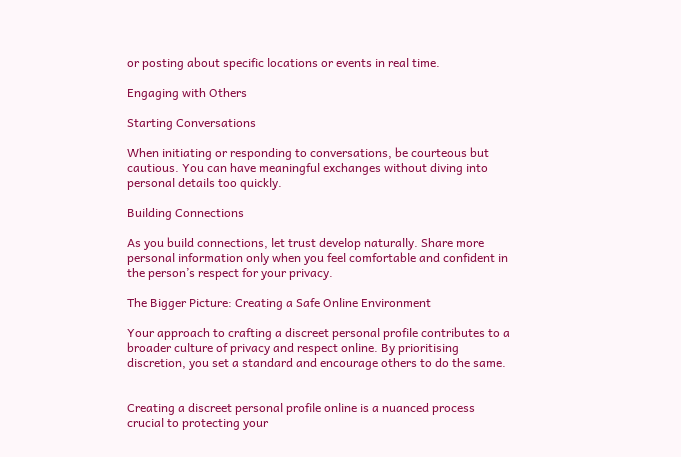or posting about specific locations or events in real time.

Engaging with Others

Starting Conversations

When initiating or responding to conversations, be courteous but cautious. You can have meaningful exchanges without diving into personal details too quickly.

Building Connections

As you build connections, let trust develop naturally. Share more personal information only when you feel comfortable and confident in the person’s respect for your privacy.

The Bigger Picture: Creating a Safe Online Environment

Your approach to crafting a discreet personal profile contributes to a broader culture of privacy and respect online. By prioritising discretion, you set a standard and encourage others to do the same.


Creating a discreet personal profile online is a nuanced process crucial to protecting your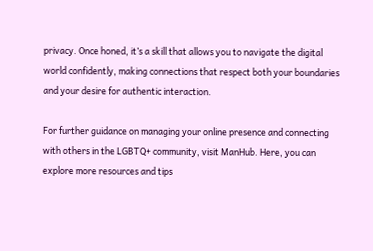privacy. Once honed, it’s a skill that allows you to navigate the digital world confidently, making connections that respect both your boundaries and your desire for authentic interaction.

For further guidance on managing your online presence and connecting with others in the LGBTQ+ community, visit ManHub. Here, you can explore more resources and tips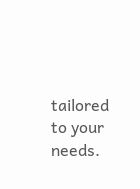tailored to your needs.